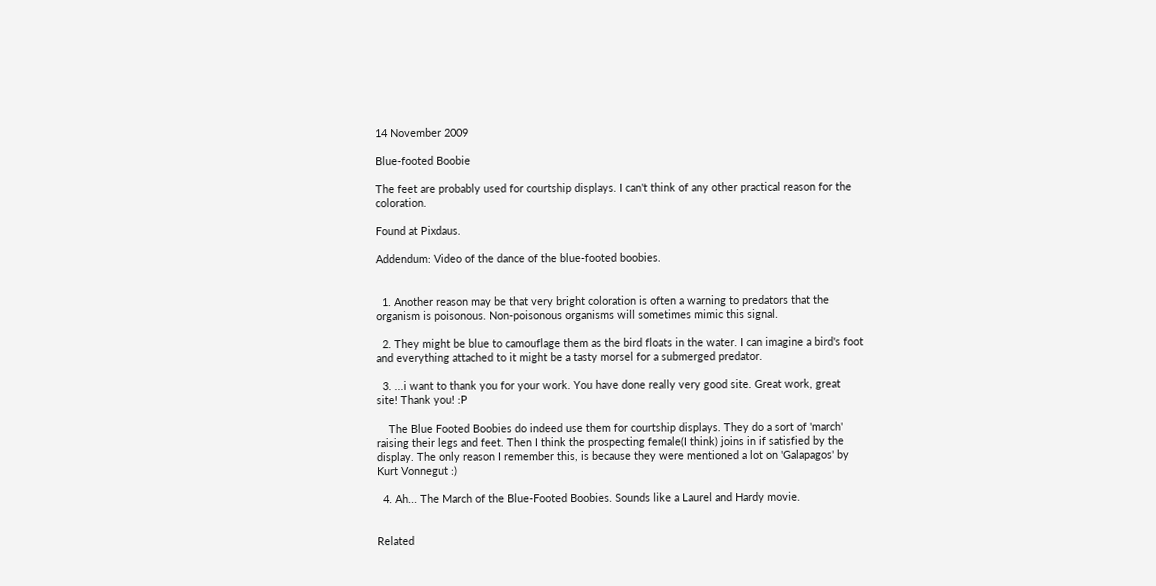14 November 2009

Blue-footed Boobie

The feet are probably used for courtship displays. I can't think of any other practical reason for the coloration.

Found at Pixdaus.

Addendum: Video of the dance of the blue-footed boobies.


  1. Another reason may be that very bright coloration is often a warning to predators that the organism is poisonous. Non-poisonous organisms will sometimes mimic this signal.

  2. They might be blue to camouflage them as the bird floats in the water. I can imagine a bird's foot and everything attached to it might be a tasty morsel for a submerged predator.

  3. ...i want to thank you for your work. You have done really very good site. Great work, great site! Thank you! :P

    The Blue Footed Boobies do indeed use them for courtship displays. They do a sort of 'march' raising their legs and feet. Then I think the prospecting female(I think) joins in if satisfied by the display. The only reason I remember this, is because they were mentioned a lot on 'Galapagos' by Kurt Vonnegut :)

  4. Ah... The March of the Blue-Footed Boobies. Sounds like a Laurel and Hardy movie.


Related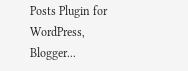Posts Plugin for WordPress, Blogger...